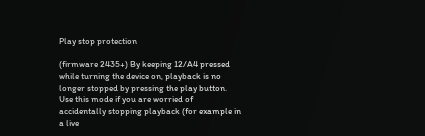Play stop protection

(firmware 2435+) By keeping 12/A4 pressed while turning the device on, playback is no longer stopped by pressing the play button. Use this mode if you are worried of accidentally stopping playback (for example in a live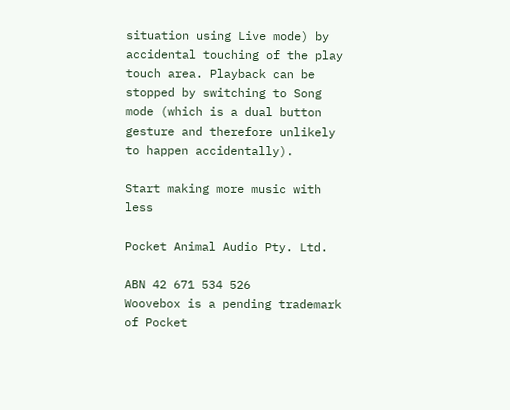situation using Live mode) by accidental touching of the play touch area. Playback can be stopped by switching to Song mode (which is a dual button gesture and therefore unlikely to happen accidentally).

Start making more music with less

Pocket Animal Audio Pty. Ltd.

ABN 42 671 534 526
Woovebox is a pending trademark of Pocket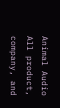Animal Audio
All product, company, and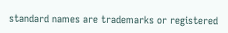standard names are trademarks or registered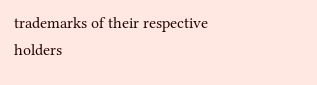trademarks of their respective holders